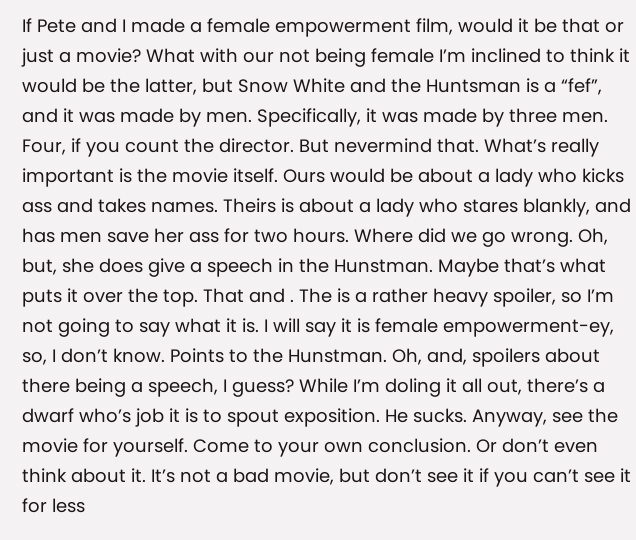If Pete and I made a female empowerment film, would it be that or just a movie? What with our not being female I’m inclined to think it would be the latter, but Snow White and the Huntsman is a “fef”, and it was made by men. Specifically, it was made by three men. Four, if you count the director. But nevermind that. What’s really important is the movie itself. Ours would be about a lady who kicks ass and takes names. Theirs is about a lady who stares blankly, and has men save her ass for two hours. Where did we go wrong. Oh, but, she does give a speech in the Hunstman. Maybe that’s what puts it over the top. That and . The is a rather heavy spoiler, so I’m not going to say what it is. I will say it is female empowerment-ey, so, I don’t know. Points to the Hunstman. Oh, and, spoilers about there being a speech, I guess? While I’m doling it all out, there’s a dwarf who’s job it is to spout exposition. He sucks. Anyway, see the movie for yourself. Come to your own conclusion. Or don’t even think about it. It’s not a bad movie, but don’t see it if you can’t see it for less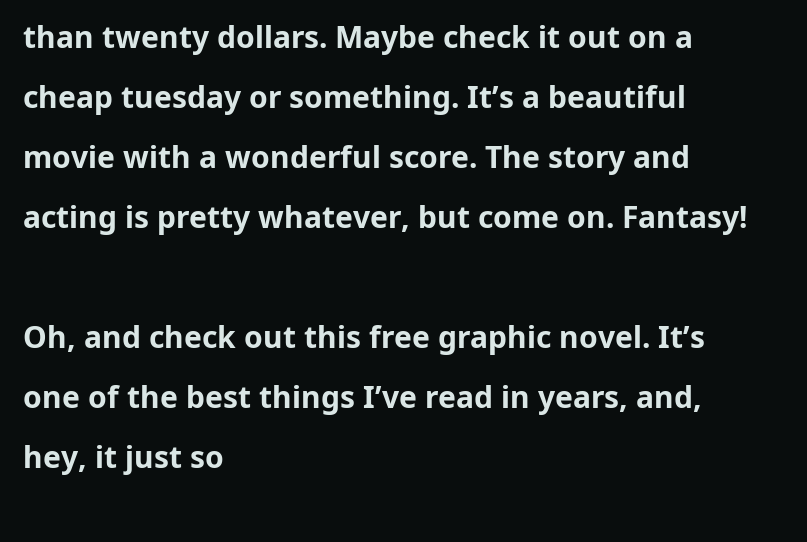than twenty dollars. Maybe check it out on a cheap tuesday or something. It’s a beautiful movie with a wonderful score. The story and acting is pretty whatever, but come on. Fantasy!

Oh, and check out this free graphic novel. It’s one of the best things I’ve read in years, and, hey, it just so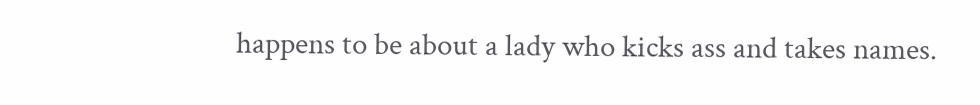happens to be about a lady who kicks ass and takes names.